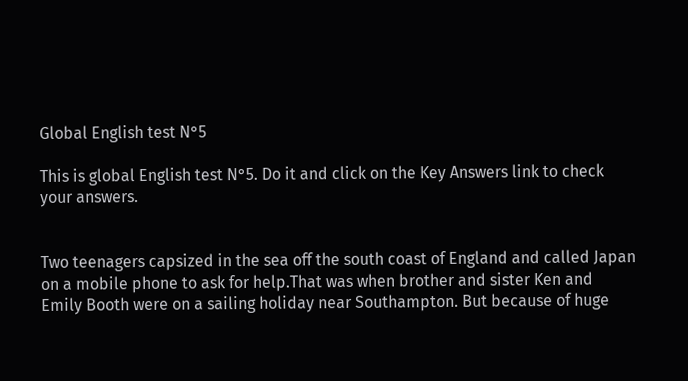Global English test N°5

This is global English test N°5. Do it and click on the Key Answers link to check your answers.


Two teenagers capsized in the sea off the south coast of England and called Japan on a mobile phone to ask for help.That was when brother and sister Ken and Emily Booth were on a sailing holiday near Southampton. But because of huge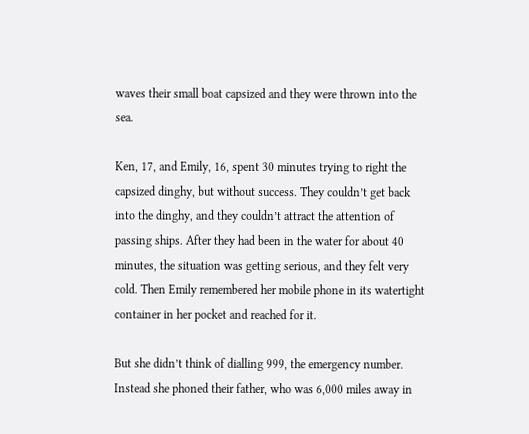waves their small boat capsized and they were thrown into the sea.

Ken, 17, and Emily, 16, spent 30 minutes trying to right the capsized dinghy, but without success. They couldn’t get back into the dinghy, and they couldn’t attract the attention of passing ships. After they had been in the water for about 40 minutes, the situation was getting serious, and they felt very cold. Then Emily remembered her mobile phone in its watertight container in her pocket and reached for it.

But she didn’t think of dialling 999, the emergency number. Instead she phoned their father, who was 6,000 miles away in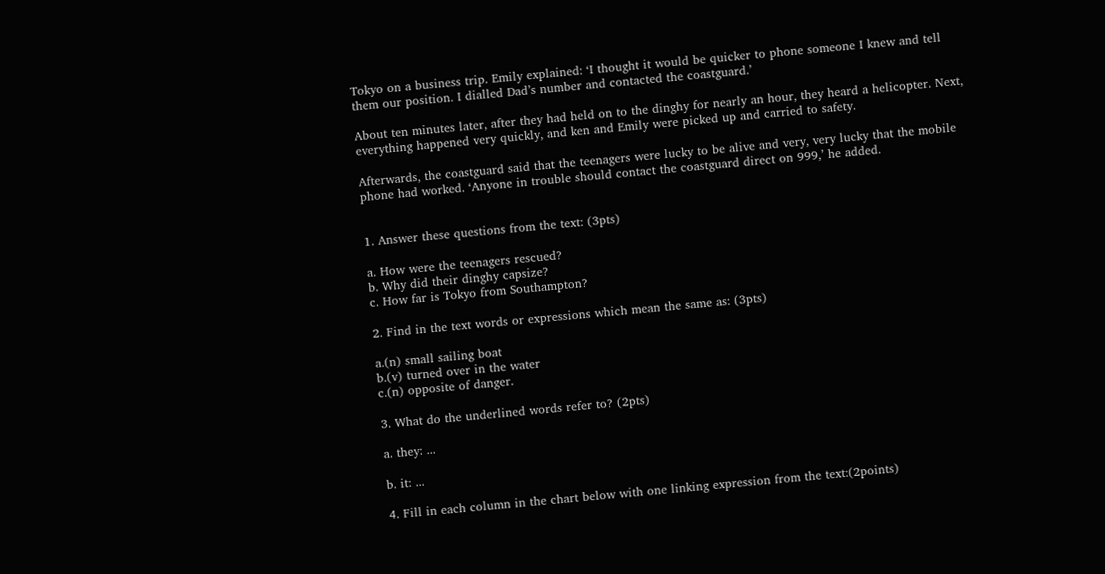Tokyo on a business trip. Emily explained: ‘I thought it would be quicker to phone someone I knew and tell them our position. I dialled Dad’s number and contacted the coastguard.’

About ten minutes later, after they had held on to the dinghy for nearly an hour, they heard a helicopter. Next, everything happened very quickly, and ken and Emily were picked up and carried to safety.

Afterwards, the coastguard said that the teenagers were lucky to be alive and very, very lucky that the mobile phone had worked. ‘Anyone in trouble should contact the coastguard direct on 999,’ he added.


1. Answer these questions from the text: (3pts)

a. How were the teenagers rescued?
b. Why did their dinghy capsize?
c. How far is Tokyo from Southampton?

2. Find in the text words or expressions which mean the same as: (3pts)

a.(n) small sailing boat
b.(v) turned over in the water
c.(n) opposite of danger.

3. What do the underlined words refer to? (2pts)

a. they: ...

b. it: ...

4. Fill in each column in the chart below with one linking expression from the text:(2points)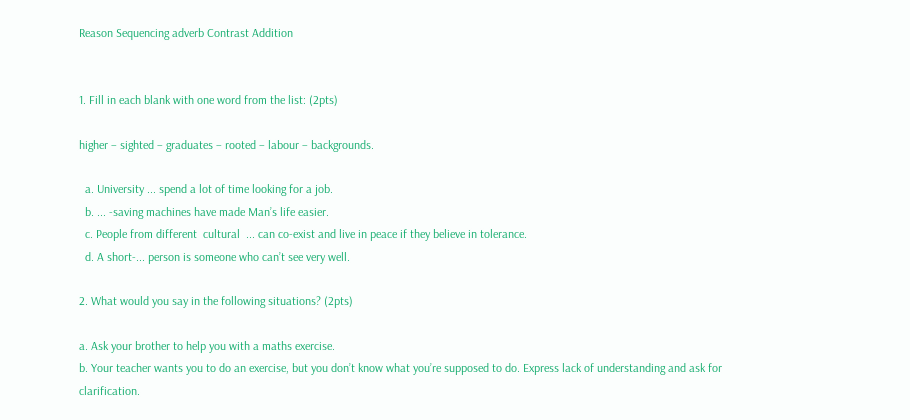Reason Sequencing adverb Contrast Addition


1. Fill in each blank with one word from the list: (2pts)

higher – sighted – graduates – rooted – labour – backgrounds.

  a. University ... spend a lot of time looking for a job.
  b. ... -saving machines have made Man’s life easier.
  c. People from different  cultural  ... can co-exist and live in peace if they believe in tolerance.
  d. A short-... person is someone who can’t see very well.

2. What would you say in the following situations? (2pts)

a. Ask your brother to help you with a maths exercise.
b. Your teacher wants you to do an exercise, but you don’t know what you’re supposed to do. Express lack of understanding and ask for clarification.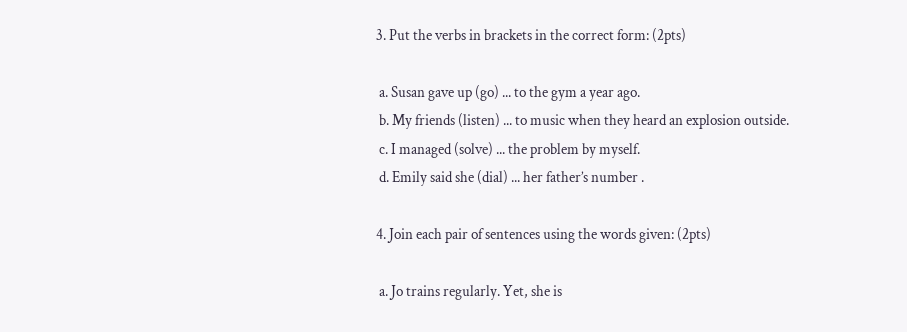3. Put the verbs in brackets in the correct form: (2pts)

 a. Susan gave up (go) ... to the gym a year ago.
 b. My friends (listen) ... to music when they heard an explosion outside.
 c. I managed (solve) ... the problem by myself.
 d. Emily said she (dial) ... her father’s number .

4. Join each pair of sentences using the words given: (2pts)

 a. Jo trains regularly. Yet, she is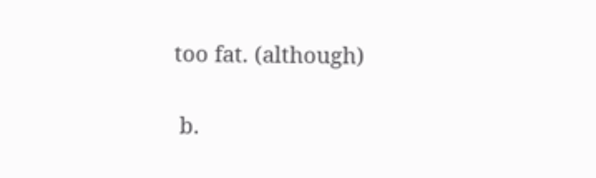too fat. (although)


 b.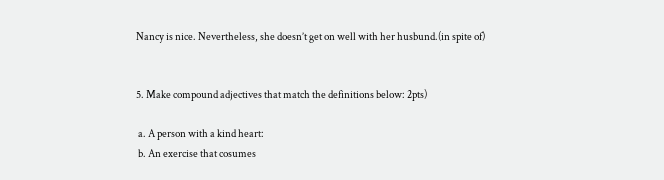Nancy is nice. Nevertheless, she doesn’t get on well with her husbund.(in spite of)


5. Make compound adjectives that match the definitions below: 2pts)

 a. A person with a kind heart:
 b. An exercise that cosumes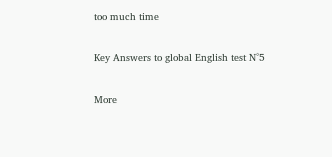too much time

Key Answers to global English test N°5

More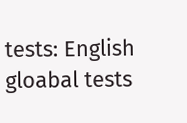tests: English gloabal tests